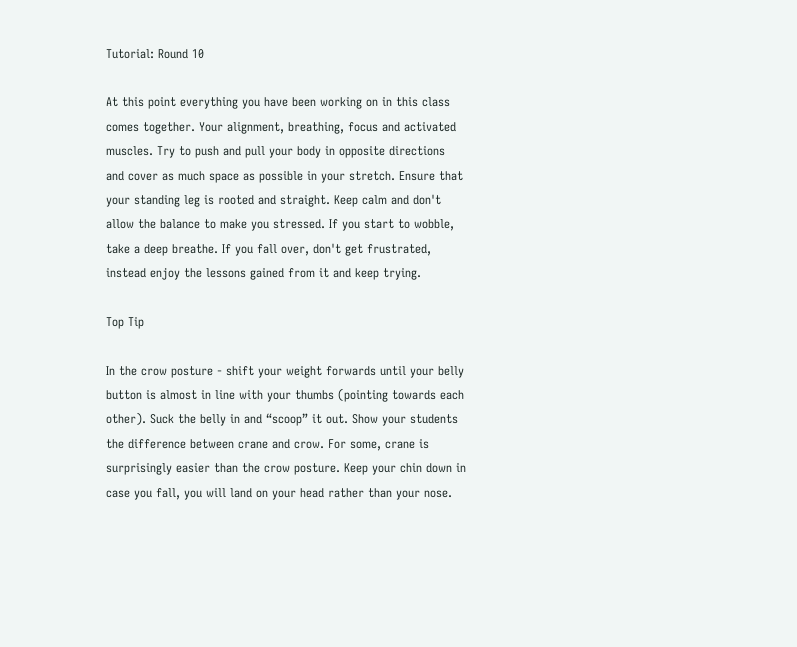Tutorial: Round 10

At this point everything you have been working on in this class comes together. Your alignment, breathing, focus and activated muscles. Try to push and pull your body in opposite directions and cover as much space as possible in your stretch. Ensure that your standing leg is rooted and straight. Keep calm and don't allow the balance to make you stressed. If you start to wobble, take a deep breathe. If you fall over, don't get frustrated, instead enjoy the lessons gained from it and keep trying.

Top Tip

In the crow posture - shift your weight forwards until your belly button is almost in line with your thumbs (pointing towards each other). Suck the belly in and “scoop” it out. Show your students the difference between crane and crow. For some, crane is surprisingly easier than the crow posture. Keep your chin down in case you fall, you will land on your head rather than your nose.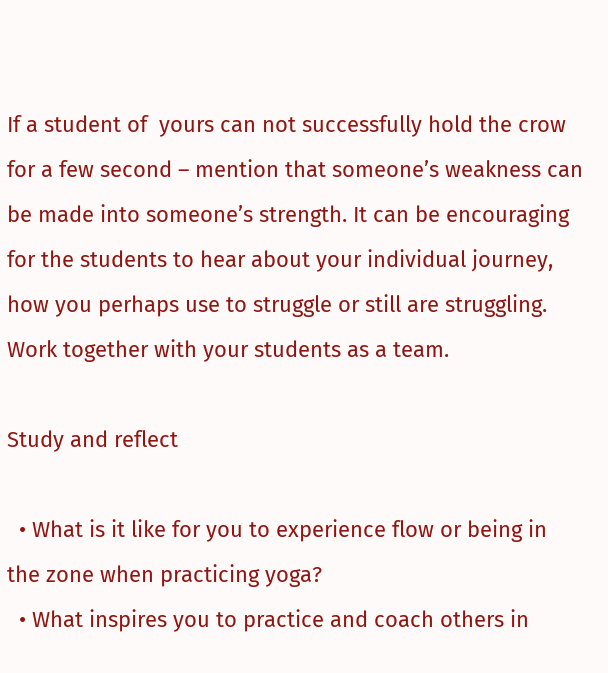If a student of  yours can not successfully hold the crow for a few second – mention that someone’s weakness can be made into someone’s strength. It can be encouraging for the students to hear about your individual journey, how you perhaps use to struggle or still are struggling. Work together with your students as a team.

Study and reflect

  • What is it like for you to experience flow or being in the zone when practicing yoga?
  • What inspires you to practice and coach others in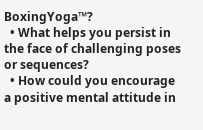BoxingYoga™?
  • What helps you persist in the face of challenging poses or sequences?
  • How could you encourage a positive mental attitude in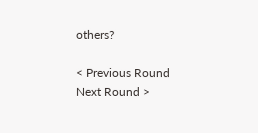others?

< Previous Round         Next Round >